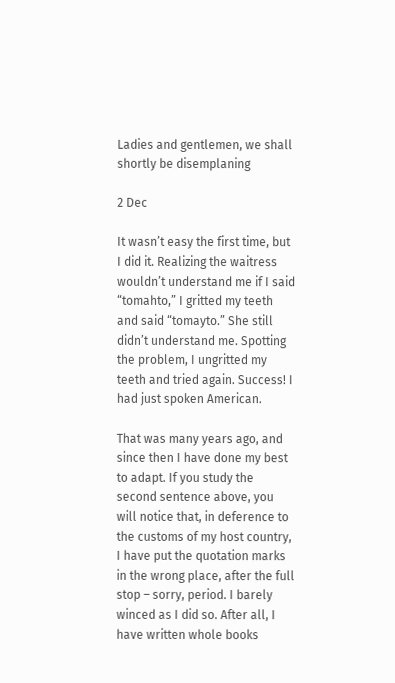Ladies and gentlemen, we shall shortly be disemplaning

2 Dec

It wasn’t easy the first time, but I did it. Realizing the waitress wouldn’t understand me if I said “tomahto,” I gritted my teeth and said “tomayto.” She still didn’t understand me. Spotting the problem, I ungritted my teeth and tried again. Success! I had just spoken American.

That was many years ago, and since then I have done my best to adapt. If you study the second sentence above, you will notice that, in deference to the customs of my host country, I have put the quotation marks in the wrong place, after the full stop – sorry, period. I barely winced as I did so. After all, I have written whole books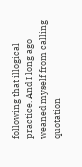following that illogical practice. And I long ago weaned myself from calling quotation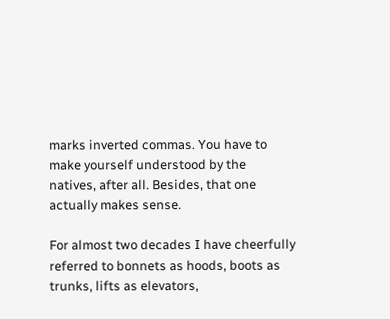marks inverted commas. You have to make yourself understood by the natives, after all. Besides, that one actually makes sense.

For almost two decades I have cheerfully referred to bonnets as hoods, boots as trunks, lifts as elevators,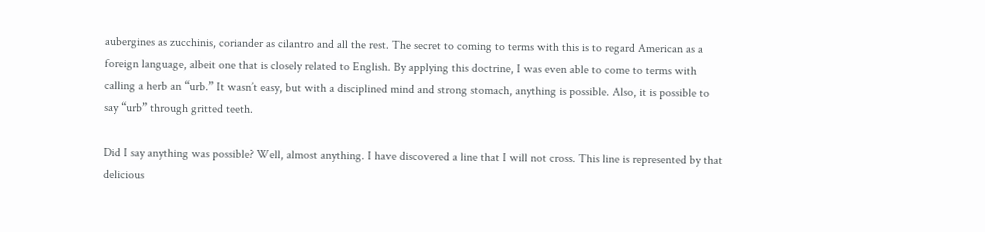aubergines as zucchinis, coriander as cilantro and all the rest. The secret to coming to terms with this is to regard American as a foreign language, albeit one that is closely related to English. By applying this doctrine, I was even able to come to terms with calling a herb an “urb.” It wasn’t easy, but with a disciplined mind and strong stomach, anything is possible. Also, it is possible to say “urb” through gritted teeth.

Did I say anything was possible? Well, almost anything. I have discovered a line that I will not cross. This line is represented by that delicious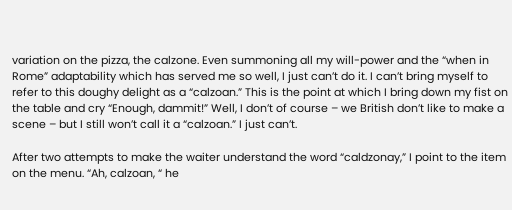variation on the pizza, the calzone. Even summoning all my will-power and the “when in Rome” adaptability which has served me so well, I just can’t do it. I can’t bring myself to refer to this doughy delight as a “calzoan.” This is the point at which I bring down my fist on the table and cry “Enough, dammit!” Well, I don’t of course – we British don’t like to make a scene – but I still won’t call it a “calzoan.” I just can’t.

After two attempts to make the waiter understand the word “caldzonay,” I point to the item on the menu. “Ah, calzoan, “ he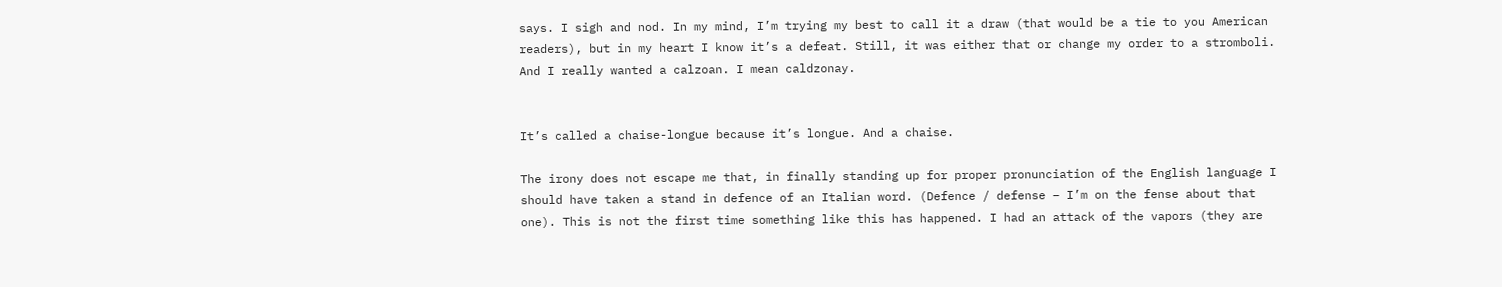says. I sigh and nod. In my mind, I’m trying my best to call it a draw (that would be a tie to you American readers), but in my heart I know it’s a defeat. Still, it was either that or change my order to a stromboli. And I really wanted a calzoan. I mean caldzonay.


It’s called a chaise-longue because it’s longue. And a chaise.

The irony does not escape me that, in finally standing up for proper pronunciation of the English language I should have taken a stand in defence of an Italian word. (Defence / defense – I’m on the fense about that one). This is not the first time something like this has happened. I had an attack of the vapors (they are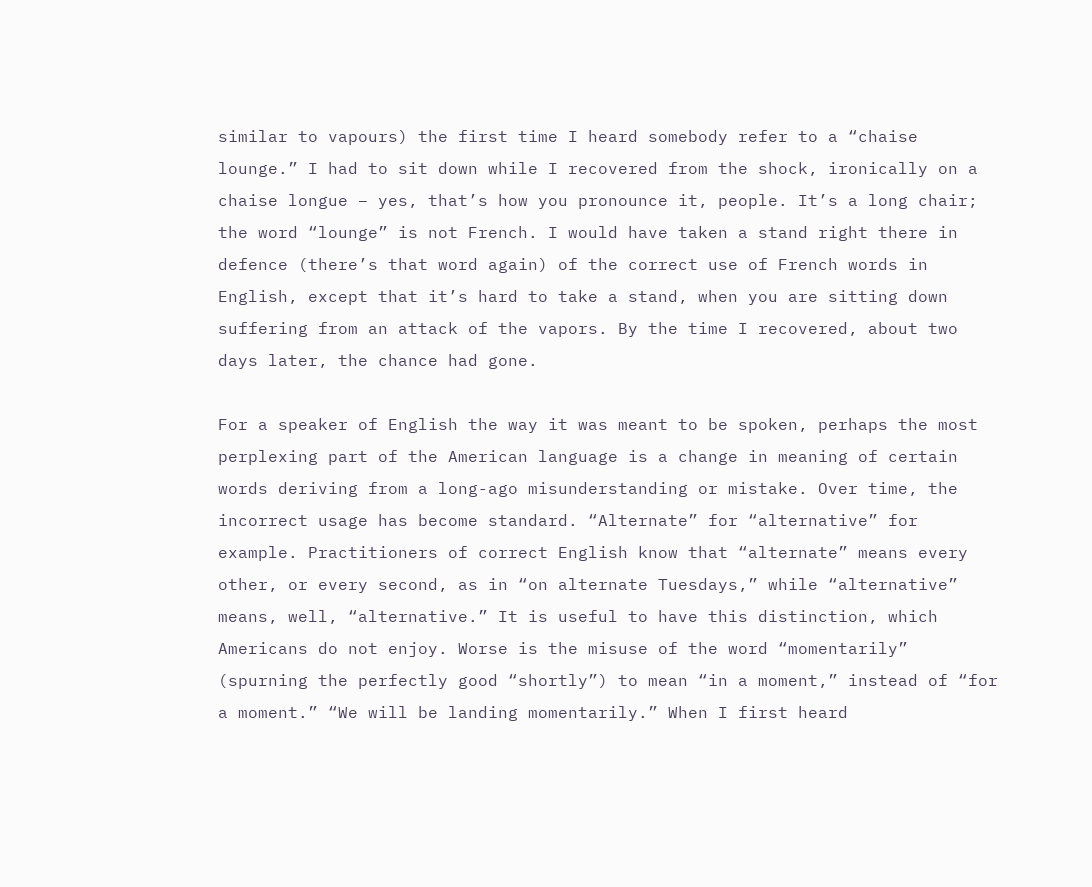similar to vapours) the first time I heard somebody refer to a “chaise lounge.” I had to sit down while I recovered from the shock, ironically on a chaise longue – yes, that’s how you pronounce it, people. It’s a long chair; the word “lounge” is not French. I would have taken a stand right there in defence (there’s that word again) of the correct use of French words in English, except that it’s hard to take a stand, when you are sitting down suffering from an attack of the vapors. By the time I recovered, about two days later, the chance had gone.

For a speaker of English the way it was meant to be spoken, perhaps the most perplexing part of the American language is a change in meaning of certain words deriving from a long-ago misunderstanding or mistake. Over time, the incorrect usage has become standard. “Alternate” for “alternative” for example. Practitioners of correct English know that “alternate” means every other, or every second, as in “on alternate Tuesdays,” while “alternative” means, well, “alternative.” It is useful to have this distinction, which Americans do not enjoy. Worse is the misuse of the word “momentarily” (spurning the perfectly good “shortly”) to mean “in a moment,” instead of “for a moment.” “We will be landing momentarily.” When I first heard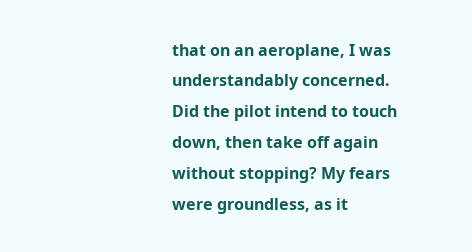that on an aeroplane, I was understandably concerned. Did the pilot intend to touch down, then take off again without stopping? My fears were groundless, as it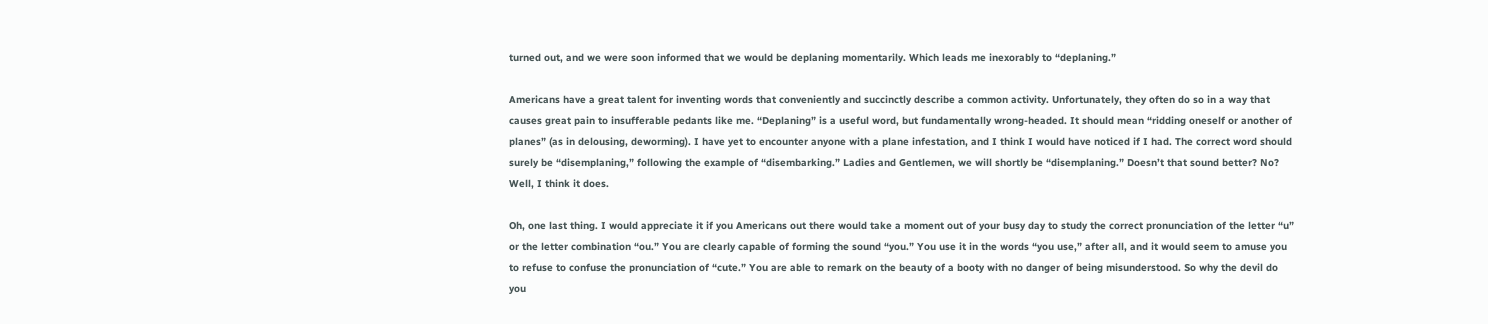turned out, and we were soon informed that we would be deplaning momentarily. Which leads me inexorably to “deplaning.”

Americans have a great talent for inventing words that conveniently and succinctly describe a common activity. Unfortunately, they often do so in a way that causes great pain to insufferable pedants like me. “Deplaning” is a useful word, but fundamentally wrong-headed. It should mean “ridding oneself or another of planes” (as in delousing, deworming). I have yet to encounter anyone with a plane infestation, and I think I would have noticed if I had. The correct word should surely be “disemplaning,” following the example of “disembarking.” Ladies and Gentlemen, we will shortly be “disemplaning.” Doesn’t that sound better? No? Well, I think it does.

Oh, one last thing. I would appreciate it if you Americans out there would take a moment out of your busy day to study the correct pronunciation of the letter “u” or the letter combination “ou.” You are clearly capable of forming the sound “you.” You use it in the words “you use,” after all, and it would seem to amuse you to refuse to confuse the pronunciation of “cute.” You are able to remark on the beauty of a booty with no danger of being misunderstood. So why the devil do you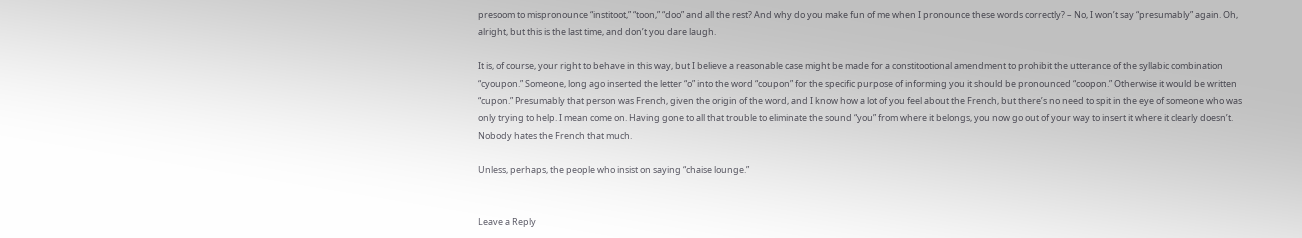presoom to mispronounce “institoot,” “toon,” “doo” and all the rest? And why do you make fun of me when I pronounce these words correctly? – No, I won’t say “presumably” again. Oh, alright, but this is the last time, and don’t you dare laugh.

It is, of course, your right to behave in this way, but I believe a reasonable case might be made for a constitootional amendment to prohibit the utterance of the syllabic combination “cyoupon.” Someone, long ago inserted the letter “o” into the word “coupon” for the specific purpose of informing you it should be pronounced “coopon.” Otherwise it would be written “cupon.” Presumably that person was French, given the origin of the word, and I know how a lot of you feel about the French, but there’s no need to spit in the eye of someone who was only trying to help. I mean come on. Having gone to all that trouble to eliminate the sound “you” from where it belongs, you now go out of your way to insert it where it clearly doesn’t. Nobody hates the French that much.

Unless, perhaps, the people who insist on saying “chaise lounge.”


Leave a Reply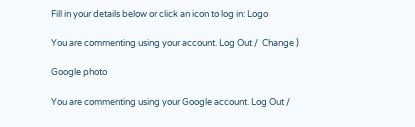Fill in your details below or click an icon to log in: Logo

You are commenting using your account. Log Out /  Change )

Google photo

You are commenting using your Google account. Log Out /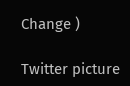Change )

Twitter picture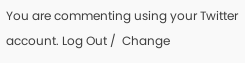You are commenting using your Twitter account. Log Out /  Change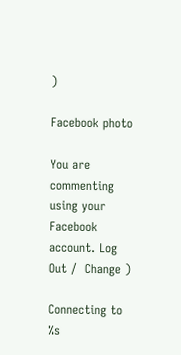)

Facebook photo

You are commenting using your Facebook account. Log Out /  Change )

Connecting to %s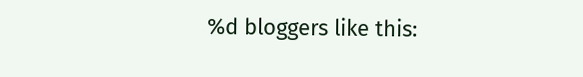%d bloggers like this: